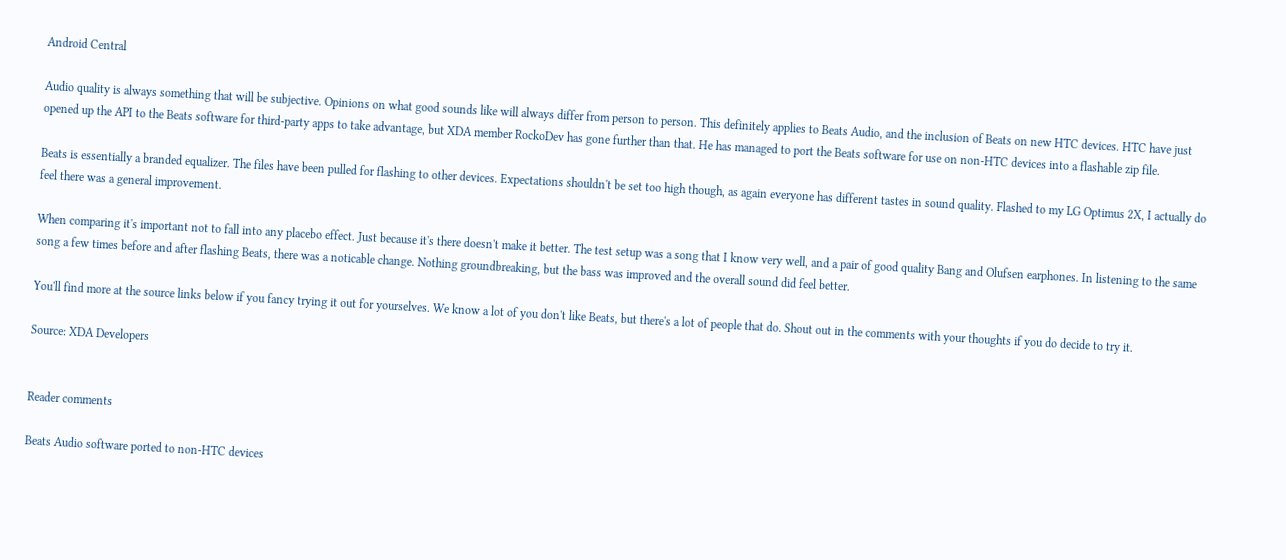Android Central

Audio quality is always something that will be subjective. Opinions on what good sounds like will always differ from person to person. This definitely applies to Beats Audio, and the inclusion of Beats on new HTC devices. HTC have just opened up the API to the Beats software for third-party apps to take advantage, but XDA member RockoDev has gone further than that. He has managed to port the Beats software for use on non-HTC devices into a flashable zip file.

Beats is essentially a branded equalizer. The files have been pulled for flashing to other devices. Expectations shouldn't be set too high though, as again everyone has different tastes in sound quality. Flashed to my LG Optimus 2X, I actually do feel there was a general improvement.

When comparing it's important not to fall into any placebo effect. Just because it's there doesn't make it better. The test setup was a song that I know very well, and a pair of good quality Bang and Olufsen earphones. In listening to the same song a few times before and after flashing Beats, there was a noticable change. Nothing groundbreaking, but the bass was improved and the overall sound did feel better.

You'll find more at the source links below if you fancy trying it out for yourselves. We know a lot of you don't like Beats, but there's a lot of people that do. Shout out in the comments with your thoughts if you do decide to try it.

Source: XDA Developers


Reader comments

Beats Audio software ported to non-HTC devices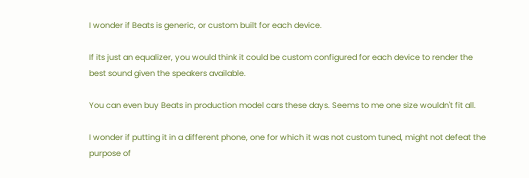I wonder if Beats is generic, or custom built for each device.

If its just an equalizer, you would think it could be custom configured for each device to render the best sound given the speakers available.

You can even buy Beats in production model cars these days. Seems to me one size wouldn't fit all.

I wonder if putting it in a different phone, one for which it was not custom tuned, might not defeat the purpose of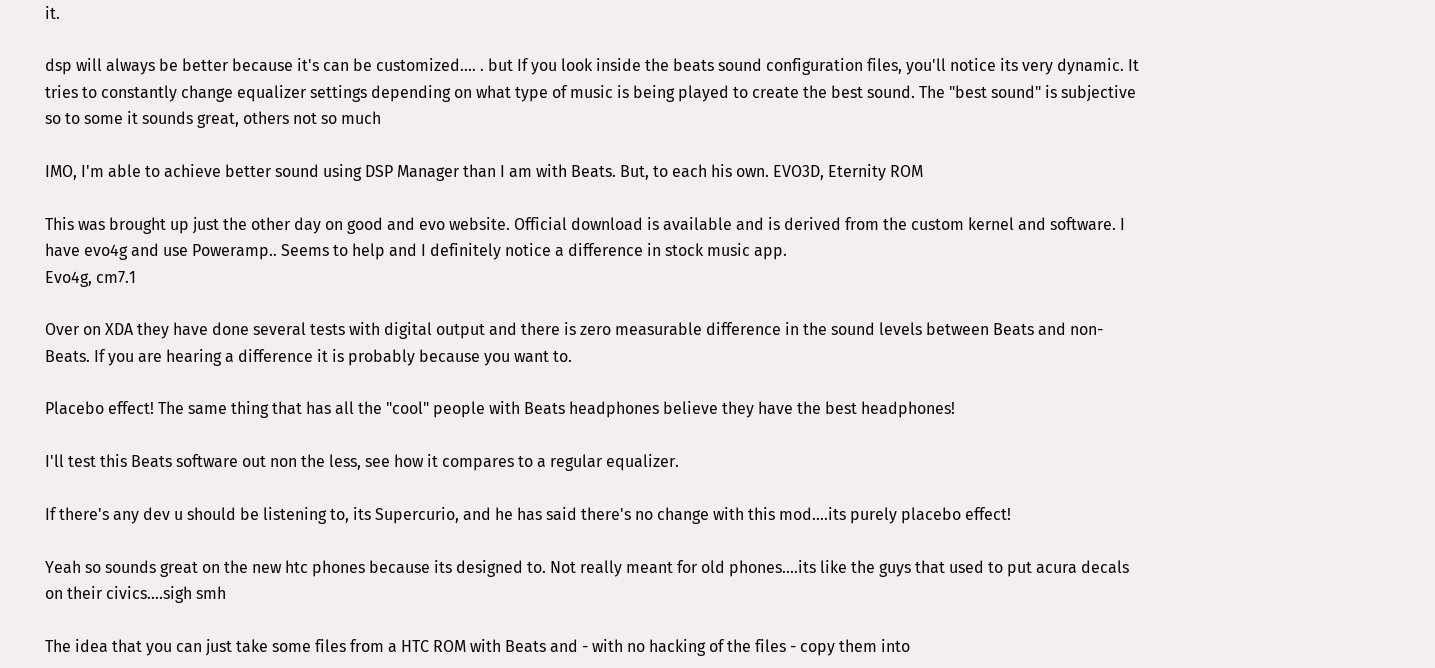it.

dsp will always be better because it's can be customized.... . but If you look inside the beats sound configuration files, you'll notice its very dynamic. It tries to constantly change equalizer settings depending on what type of music is being played to create the best sound. The "best sound" is subjective so to some it sounds great, others not so much

IMO, I'm able to achieve better sound using DSP Manager than I am with Beats. But, to each his own. EVO3D, Eternity ROM

This was brought up just the other day on good and evo website. Official download is available and is derived from the custom kernel and software. I have evo4g and use Poweramp.. Seems to help and I definitely notice a difference in stock music app.
Evo4g, cm7.1

Over on XDA they have done several tests with digital output and there is zero measurable difference in the sound levels between Beats and non-Beats. If you are hearing a difference it is probably because you want to.

Placebo effect! The same thing that has all the "cool" people with Beats headphones believe they have the best headphones!

I'll test this Beats software out non the less, see how it compares to a regular equalizer.

If there's any dev u should be listening to, its Supercurio, and he has said there's no change with this mod....its purely placebo effect!

Yeah so sounds great on the new htc phones because its designed to. Not really meant for old phones....its like the guys that used to put acura decals on their civics....sigh smh

The idea that you can just take some files from a HTC ROM with Beats and - with no hacking of the files - copy them into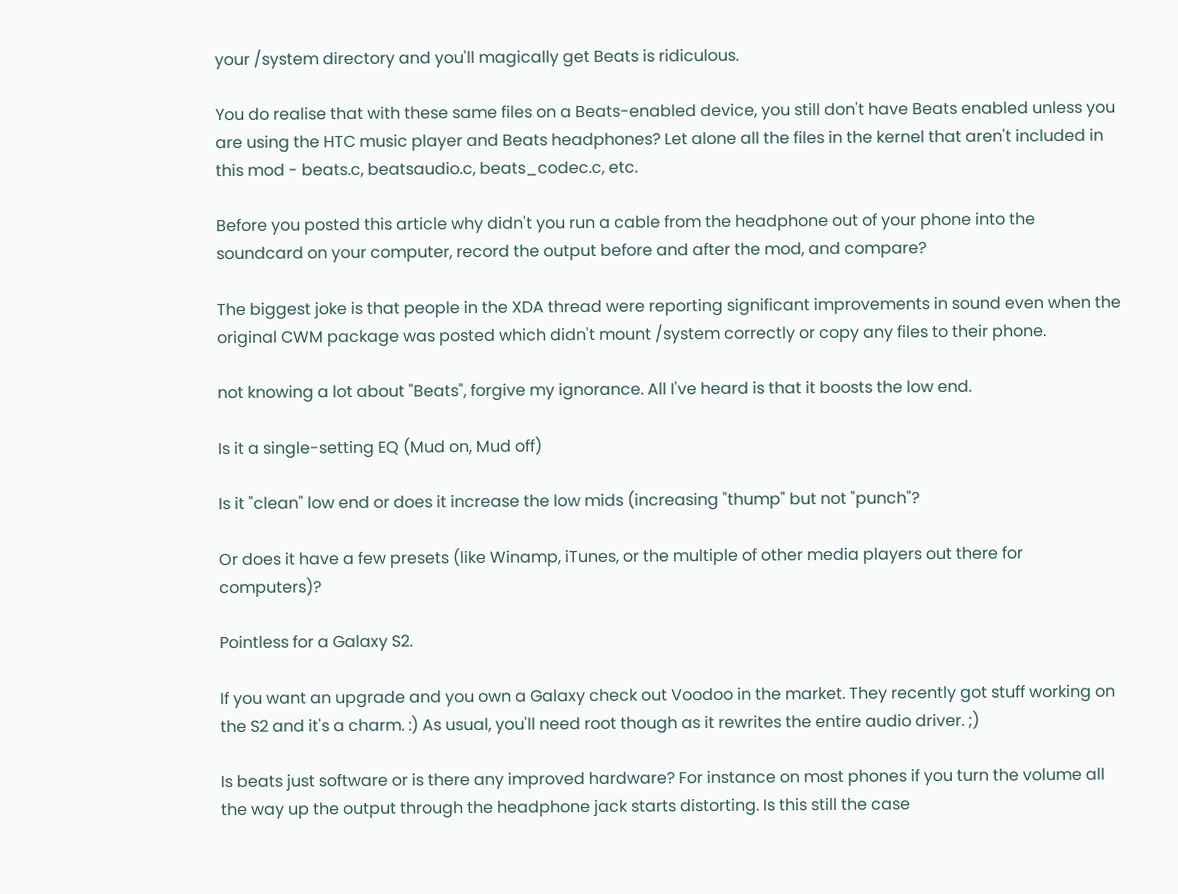your /system directory and you'll magically get Beats is ridiculous.

You do realise that with these same files on a Beats-enabled device, you still don't have Beats enabled unless you are using the HTC music player and Beats headphones? Let alone all the files in the kernel that aren't included in this mod - beats.c, beatsaudio.c, beats_codec.c, etc.

Before you posted this article why didn't you run a cable from the headphone out of your phone into the soundcard on your computer, record the output before and after the mod, and compare?

The biggest joke is that people in the XDA thread were reporting significant improvements in sound even when the original CWM package was posted which didn't mount /system correctly or copy any files to their phone.

not knowing a lot about "Beats", forgive my ignorance. All I've heard is that it boosts the low end.

Is it a single-setting EQ (Mud on, Mud off)

Is it "clean" low end or does it increase the low mids (increasing "thump" but not "punch"?

Or does it have a few presets (like Winamp, iTunes, or the multiple of other media players out there for computers)?

Pointless for a Galaxy S2.

If you want an upgrade and you own a Galaxy check out Voodoo in the market. They recently got stuff working on the S2 and it's a charm. :) As usual, you'll need root though as it rewrites the entire audio driver. ;)

Is beats just software or is there any improved hardware? For instance on most phones if you turn the volume all the way up the output through the headphone jack starts distorting. Is this still the case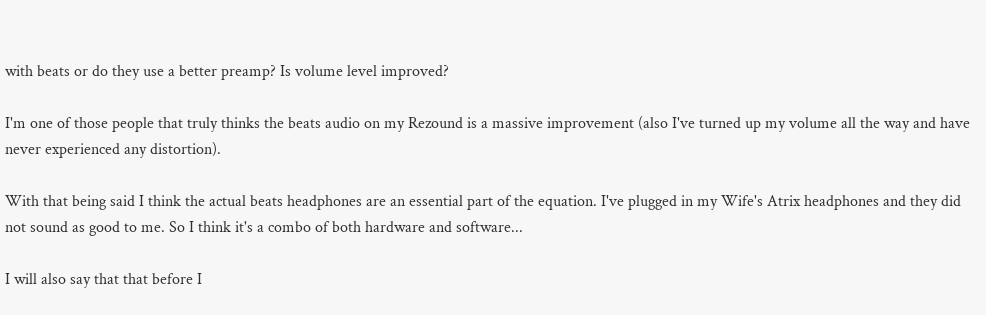with beats or do they use a better preamp? Is volume level improved?

I'm one of those people that truly thinks the beats audio on my Rezound is a massive improvement (also I've turned up my volume all the way and have never experienced any distortion).

With that being said I think the actual beats headphones are an essential part of the equation. I've plugged in my Wife's Atrix headphones and they did not sound as good to me. So I think it's a combo of both hardware and software...

I will also say that that before I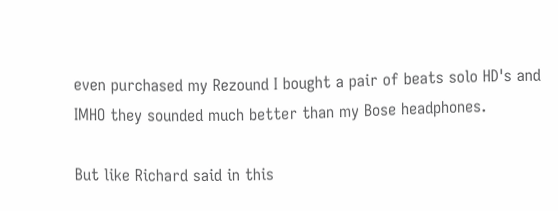even purchased my Rezound I bought a pair of beats solo HD's and IMHO they sounded much better than my Bose headphones.

But like Richard said in this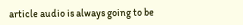article audio is always going to be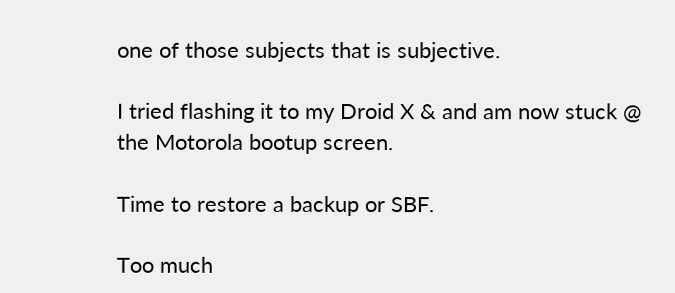one of those subjects that is subjective.

I tried flashing it to my Droid X & and am now stuck @ the Motorola bootup screen.

Time to restore a backup or SBF.

Too much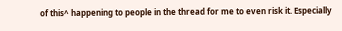of this^ happening to people in the thread for me to even risk it. Especially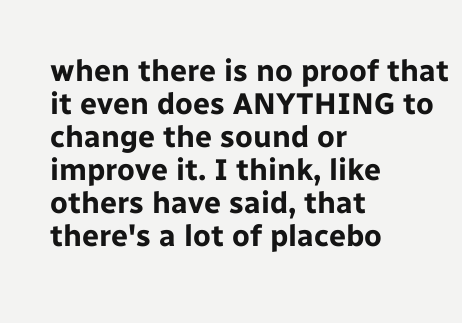when there is no proof that it even does ANYTHING to change the sound or improve it. I think, like others have said, that there's a lot of placebo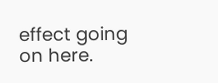effect going on here.